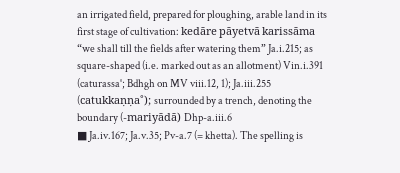an irrigated field, prepared for ploughing, arable land in its first stage of cultivation: kedāre pāyetvā karissāma “we shall till the fields after watering them” Ja.i.215; as square-shaped (i.e. marked out as an allotment) Vin.i.391 (caturassa˚; Bdhgh on MV viii.12, 1); Ja.iii.255 (catukkaṇṇa˚); surrounded by a trench, denoting the boundary (-mariyādā) Dhp-a.iii.6
■ Ja.iv.167; Ja.v.35; Pv-a.7 (= khetta). The spelling is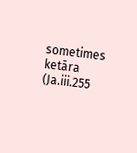sometimes ketāra (Ja.iii.255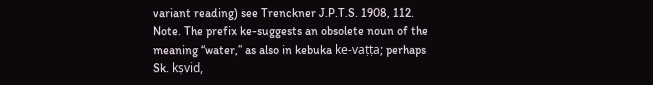variant reading) see Trenckner J.P.T.S. 1908, 112. Note. The prefix ke-suggests an obsolete noun of the meaning “water,” as also in kebuka ke-vaṭṭa; perhaps Sk. kṣvid,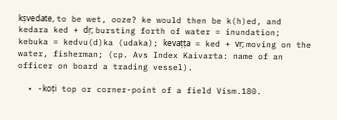kṣvedate, to be wet, ooze? ke would then be k(h)ed, and kedara ked + dṛ; bursting forth of water = inundation; kebuka = kedvu(d)ka (udaka); kevaṭṭa = ked + vṛ; moving on the water, fisherman; (cp. Avs Index Kaivarta: name of an officer on board a trading vessel).

  • -koṭi top or corner-point of a field Vism.180.